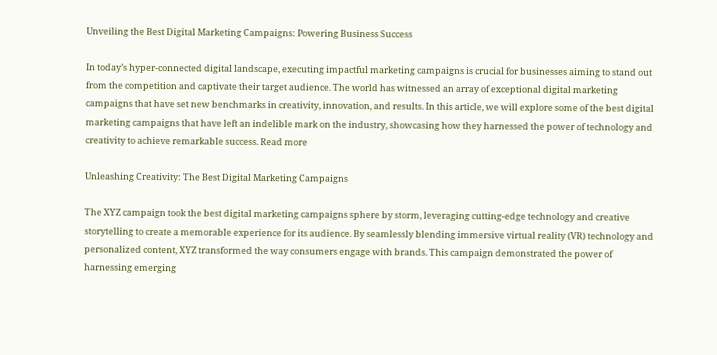Unveiling the Best Digital Marketing Campaigns: Powering Business Success

In today’s hyper-connected digital landscape, executing impactful marketing campaigns is crucial for businesses aiming to stand out from the competition and captivate their target audience. The world has witnessed an array of exceptional digital marketing campaigns that have set new benchmarks in creativity, innovation, and results. In this article, we will explore some of the best digital marketing campaigns that have left an indelible mark on the industry, showcasing how they harnessed the power of technology and creativity to achieve remarkable success. Read more

Unleashing Creativity: The Best Digital Marketing Campaigns

The XYZ campaign took the best digital marketing campaigns sphere by storm, leveraging cutting-edge technology and creative storytelling to create a memorable experience for its audience. By seamlessly blending immersive virtual reality (VR) technology and personalized content, XYZ transformed the way consumers engage with brands. This campaign demonstrated the power of harnessing emerging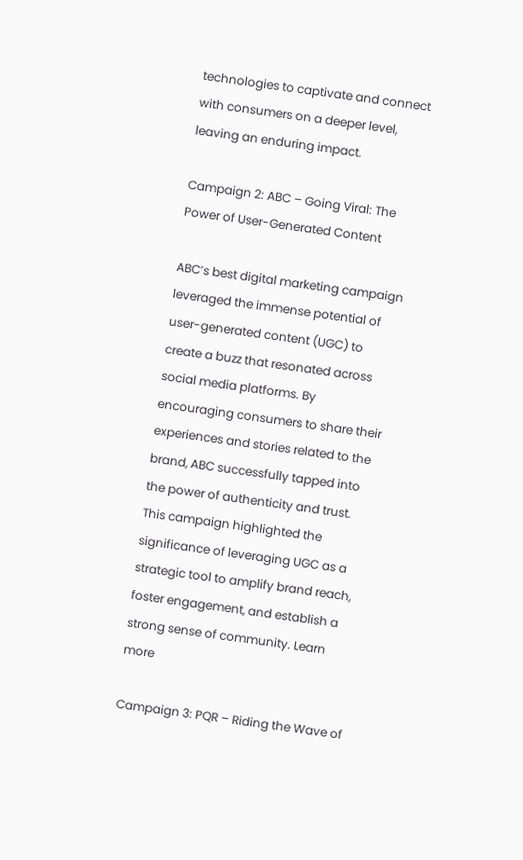technologies to captivate and connect with consumers on a deeper level, leaving an enduring impact.

Campaign 2: ABC – Going Viral: The Power of User-Generated Content

ABC’s best digital marketing campaign leveraged the immense potential of user-generated content (UGC) to create a buzz that resonated across social media platforms. By encouraging consumers to share their experiences and stories related to the brand, ABC successfully tapped into the power of authenticity and trust. This campaign highlighted the significance of leveraging UGC as a strategic tool to amplify brand reach, foster engagement, and establish a strong sense of community. Learn more

Campaign 3: PQR – Riding the Wave of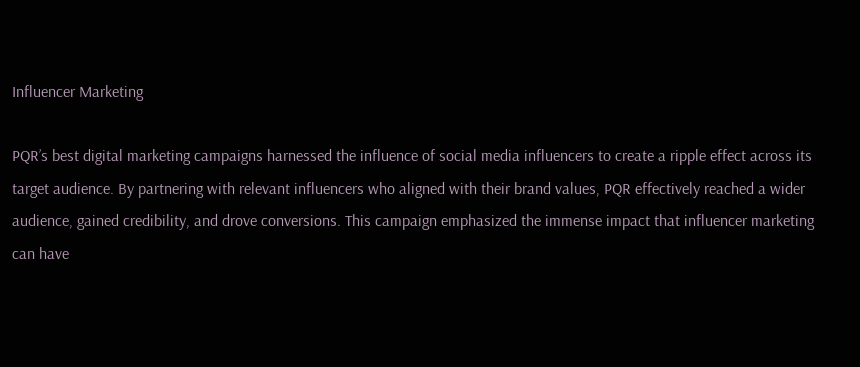Influencer Marketing

PQR’s best digital marketing campaigns harnessed the influence of social media influencers to create a ripple effect across its target audience. By partnering with relevant influencers who aligned with their brand values, PQR effectively reached a wider audience, gained credibility, and drove conversions. This campaign emphasized the immense impact that influencer marketing can have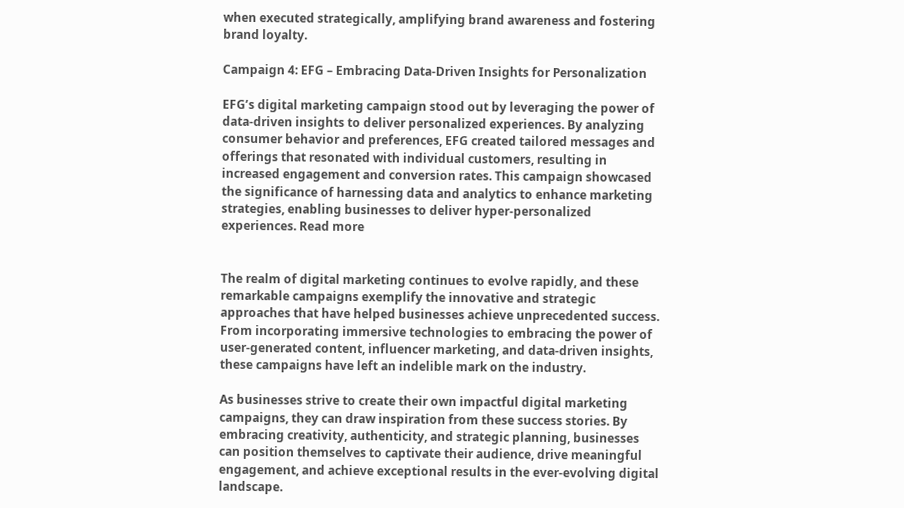when executed strategically, amplifying brand awareness and fostering brand loyalty.

Campaign 4: EFG – Embracing Data-Driven Insights for Personalization

EFG’s digital marketing campaign stood out by leveraging the power of data-driven insights to deliver personalized experiences. By analyzing consumer behavior and preferences, EFG created tailored messages and offerings that resonated with individual customers, resulting in increased engagement and conversion rates. This campaign showcased the significance of harnessing data and analytics to enhance marketing strategies, enabling businesses to deliver hyper-personalized experiences. Read more


The realm of digital marketing continues to evolve rapidly, and these remarkable campaigns exemplify the innovative and strategic approaches that have helped businesses achieve unprecedented success. From incorporating immersive technologies to embracing the power of user-generated content, influencer marketing, and data-driven insights, these campaigns have left an indelible mark on the industry.

As businesses strive to create their own impactful digital marketing campaigns, they can draw inspiration from these success stories. By embracing creativity, authenticity, and strategic planning, businesses can position themselves to captivate their audience, drive meaningful engagement, and achieve exceptional results in the ever-evolving digital landscape.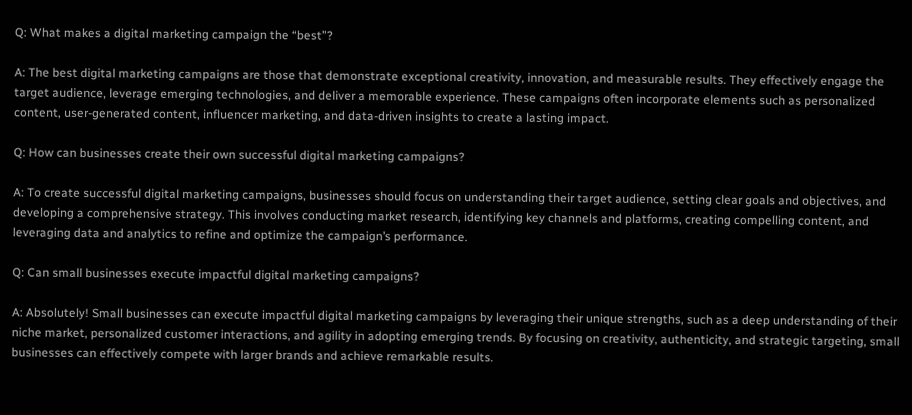Q: What makes a digital marketing campaign the “best”?

A: The best digital marketing campaigns are those that demonstrate exceptional creativity, innovation, and measurable results. They effectively engage the target audience, leverage emerging technologies, and deliver a memorable experience. These campaigns often incorporate elements such as personalized content, user-generated content, influencer marketing, and data-driven insights to create a lasting impact.

Q: How can businesses create their own successful digital marketing campaigns?

A: To create successful digital marketing campaigns, businesses should focus on understanding their target audience, setting clear goals and objectives, and developing a comprehensive strategy. This involves conducting market research, identifying key channels and platforms, creating compelling content, and leveraging data and analytics to refine and optimize the campaign’s performance.

Q: Can small businesses execute impactful digital marketing campaigns?

A: Absolutely! Small businesses can execute impactful digital marketing campaigns by leveraging their unique strengths, such as a deep understanding of their niche market, personalized customer interactions, and agility in adopting emerging trends. By focusing on creativity, authenticity, and strategic targeting, small businesses can effectively compete with larger brands and achieve remarkable results.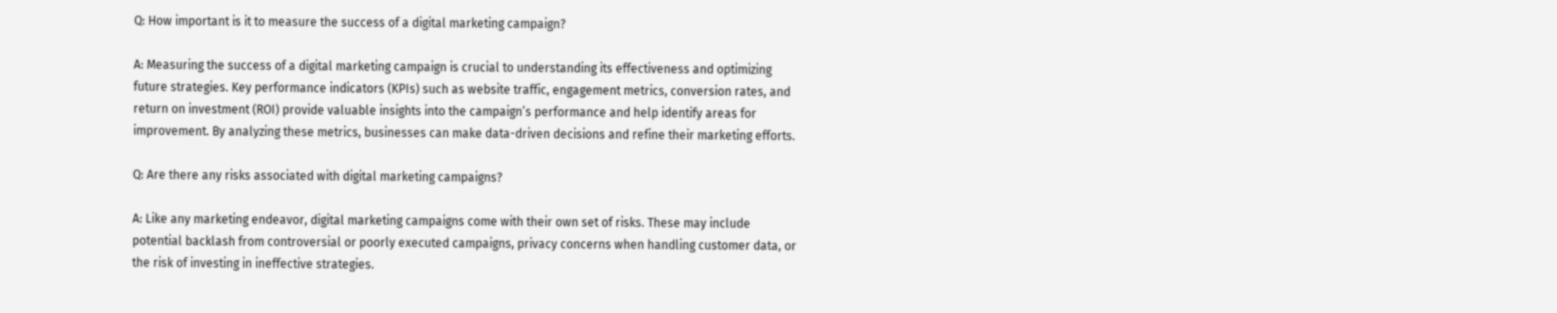Q: How important is it to measure the success of a digital marketing campaign?

A: Measuring the success of a digital marketing campaign is crucial to understanding its effectiveness and optimizing future strategies. Key performance indicators (KPIs) such as website traffic, engagement metrics, conversion rates, and return on investment (ROI) provide valuable insights into the campaign’s performance and help identify areas for improvement. By analyzing these metrics, businesses can make data-driven decisions and refine their marketing efforts.

Q: Are there any risks associated with digital marketing campaigns?

A: Like any marketing endeavor, digital marketing campaigns come with their own set of risks. These may include potential backlash from controversial or poorly executed campaigns, privacy concerns when handling customer data, or the risk of investing in ineffective strategies.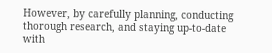However, by carefully planning, conducting thorough research, and staying up-to-date with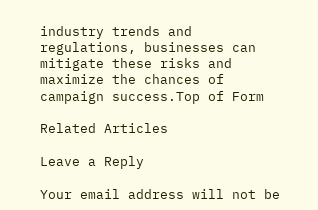industry trends and regulations, businesses can mitigate these risks and maximize the chances of campaign success.Top of Form

Related Articles

Leave a Reply

Your email address will not be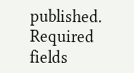published. Required fields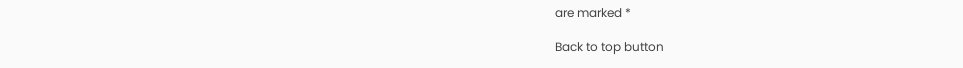are marked *

Back to top button